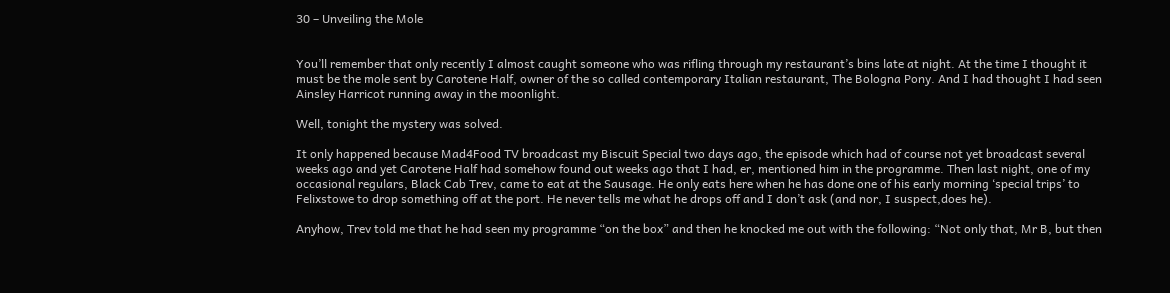30 – Unveiling the Mole


You’ll remember that only recently I almost caught someone who was rifling through my restaurant’s bins late at night. At the time I thought it must be the mole sent by Carotene Half, owner of the so called contemporary Italian restaurant, The Bologna Pony. And I had thought I had seen Ainsley Harricot running away in the moonlight.

Well, tonight the mystery was solved.

It only happened because Mad4Food TV broadcast my Biscuit Special two days ago, the episode which had of course not yet broadcast several weeks ago and yet Carotene Half had somehow found out weeks ago that I had, er, mentioned him in the programme. Then last night, one of my occasional regulars, Black Cab Trev, came to eat at the Sausage. He only eats here when he has done one of his early morning ‘special trips’ to Felixstowe to drop something off at the port. He never tells me what he drops off and I don’t ask (and nor, I suspect,does he).

Anyhow, Trev told me that he had seen my programme “on the box” and then he knocked me out with the following: “Not only that, Mr B, but then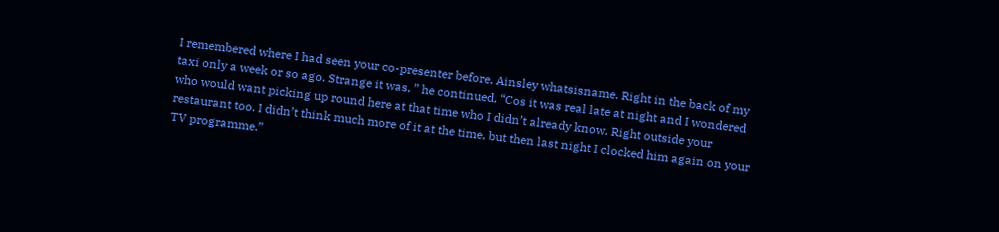I remembered where I had seen your co-presenter before, Ainsley whatsisname. Right in the back of my taxi only a week or so ago. Strange it was, ” he continued, “Cos it was real late at night and I wondered who would want picking up round here at that time who I didn’t already know. Right outside your restaurant too. I didn’t think much more of it at the time, but then last night I clocked him again on your TV programme.”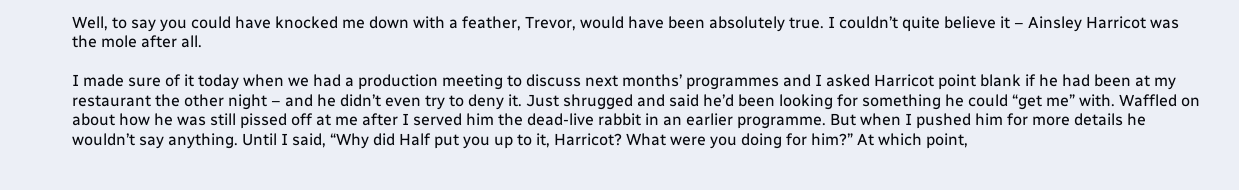Well, to say you could have knocked me down with a feather, Trevor, would have been absolutely true. I couldn’t quite believe it – Ainsley Harricot was the mole after all.

I made sure of it today when we had a production meeting to discuss next months’ programmes and I asked Harricot point blank if he had been at my restaurant the other night – and he didn’t even try to deny it. Just shrugged and said he’d been looking for something he could “get me” with. Waffled on about how he was still pissed off at me after I served him the dead-live rabbit in an earlier programme. But when I pushed him for more details he wouldn’t say anything. Until I said, “Why did Half put you up to it, Harricot? What were you doing for him?” At which point,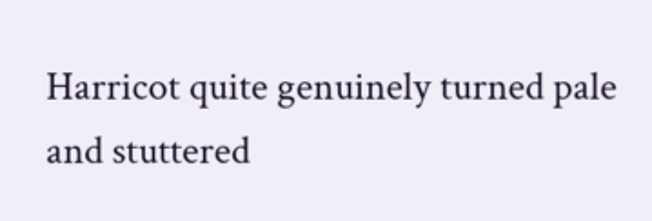Harricot quite genuinely turned pale and stuttered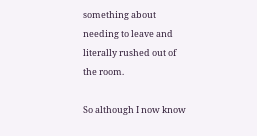something about needing to leave and literally rushed out of the room.

So although I now know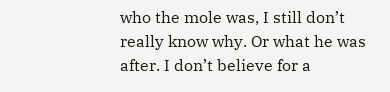who the mole was, I still don’t really know why. Or what he was after. I don’t believe for a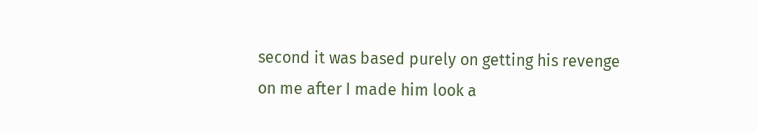second it was based purely on getting his revenge on me after I made him look a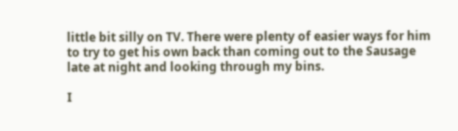little bit silly on TV. There were plenty of easier ways for him to try to get his own back than coming out to the Sausage late at night and looking through my bins.

I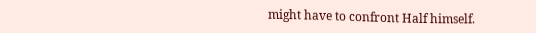might have to confront Half himself.